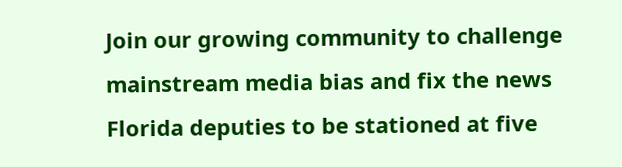Join our growing community to challenge mainstream media bias and fix the news
Florida deputies to be stationed at five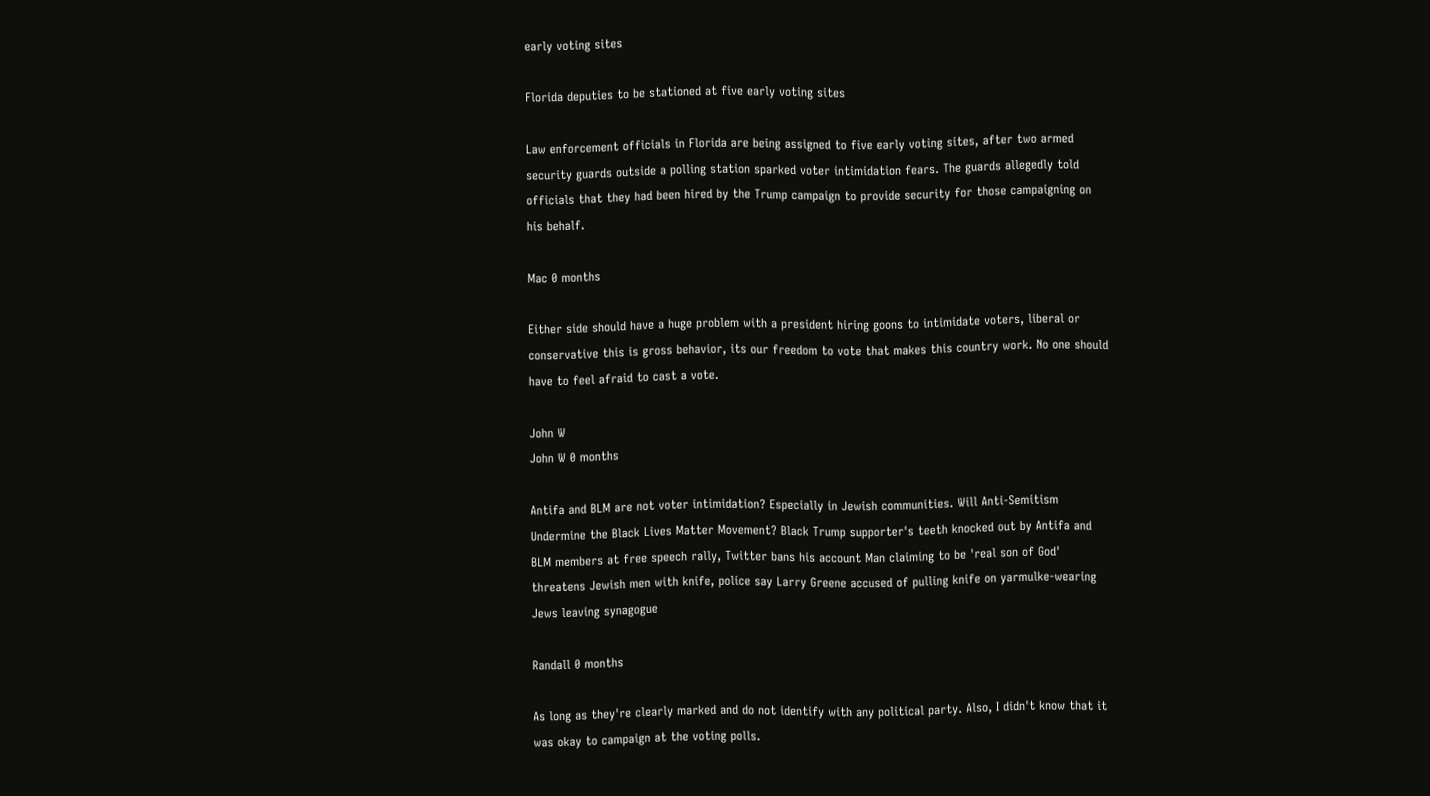early voting sites

Florida deputies to be stationed at five early voting sites

Law enforcement officials in Florida are being assigned to five early voting sites, after two armed security guards outside a polling station sparked voter intimidation fears. The guards allegedly told officials that they had been hired by the Trump campaign to provide security for those campaigning on his behalf.

Mac 0 months

Either side should have a huge problem with a president hiring goons to intimidate voters, liberal or conservative this is gross behavior, its our freedom to vote that makes this country work. No one should have to feel afraid to cast a vote.

John W
John W 0 months

Antifa and BLM are not voter intimidation? Especially in Jewish communities. Will Anti-Semitism Undermine the Black Lives Matter Movement? Black Trump supporter's teeth knocked out by Antifa and BLM members at free speech rally, Twitter bans his account Man claiming to be 'real son of God' threatens Jewish men with knife, police say Larry Greene accused of pulling knife on yarmulke-wearing Jews leaving synagogue

Randall 0 months

As long as they're clearly marked and do not identify with any political party. Also, I didn't know that it was okay to campaign at the voting polls.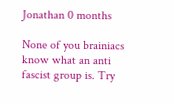Jonathan 0 months

None of you brainiacs know what an anti fascist group is. Try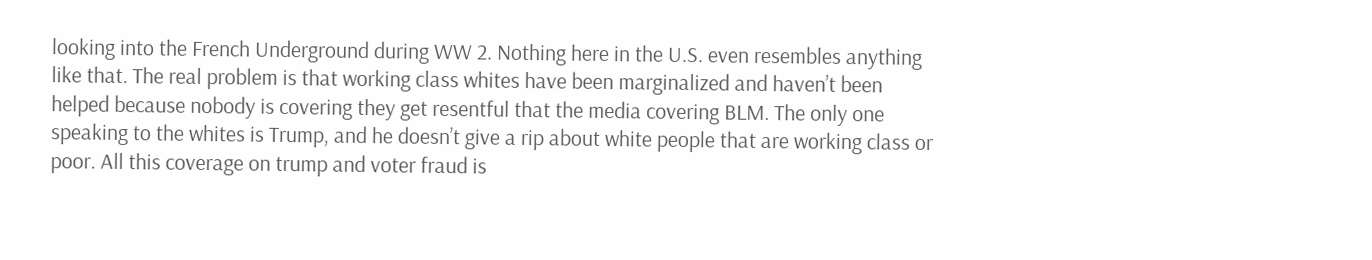looking into the French Underground during WW 2. Nothing here in the U.S. even resembles anything like that. The real problem is that working class whites have been marginalized and haven’t been helped because nobody is covering they get resentful that the media covering BLM. The only one speaking to the whites is Trump, and he doesn’t give a rip about white people that are working class or poor. All this coverage on trump and voter fraud is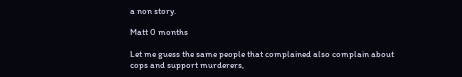a non story.

Matt 0 months

Let me guess the same people that complained also complain about cops and support murderers,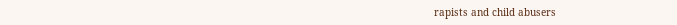rapists and child abusers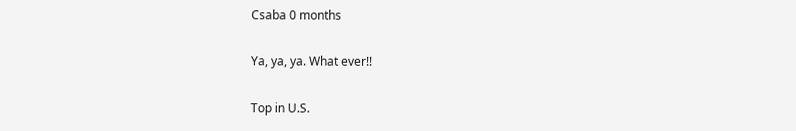Csaba 0 months

Ya, ya, ya. What ever!!

Top in U.S.